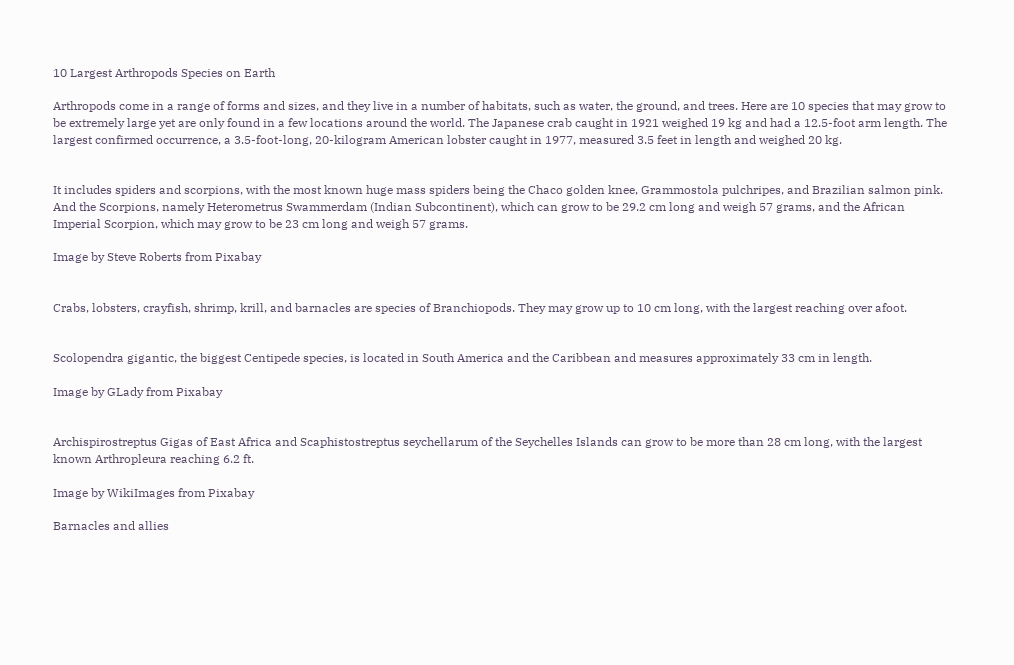10 Largest Arthropods Species on Earth

Arthropods come in a range of forms and sizes, and they live in a number of habitats, such as water, the ground, and trees. Here are 10 species that may grow to be extremely large yet are only found in a few locations around the world. The Japanese crab caught in 1921 weighed 19 kg and had a 12.5-foot arm length. The largest confirmed occurrence, a 3.5-foot-long, 20-kilogram American lobster caught in 1977, measured 3.5 feet in length and weighed 20 kg.


It includes spiders and scorpions, with the most known huge mass spiders being the Chaco golden knee, Grammostola pulchripes, and Brazilian salmon pink. And the Scorpions, namely Heterometrus Swammerdam (Indian Subcontinent), which can grow to be 29.2 cm long and weigh 57 grams, and the African Imperial Scorpion, which may grow to be 23 cm long and weigh 57 grams.

Image by Steve Roberts from Pixabay


Crabs, lobsters, crayfish, shrimp, krill, and barnacles are species of Branchiopods. They may grow up to 10 cm long, with the largest reaching over afoot.


Scolopendra gigantic, the biggest Centipede species, is located in South America and the Caribbean and measures approximately 33 cm in length.

Image by GLady from Pixabay


Archispirostreptus Gigas of East Africa and Scaphistostreptus seychellarum of the Seychelles Islands can grow to be more than 28 cm long, with the largest known Arthropleura reaching 6.2 ft.

Image by WikiImages from Pixabay

Barnacles and allies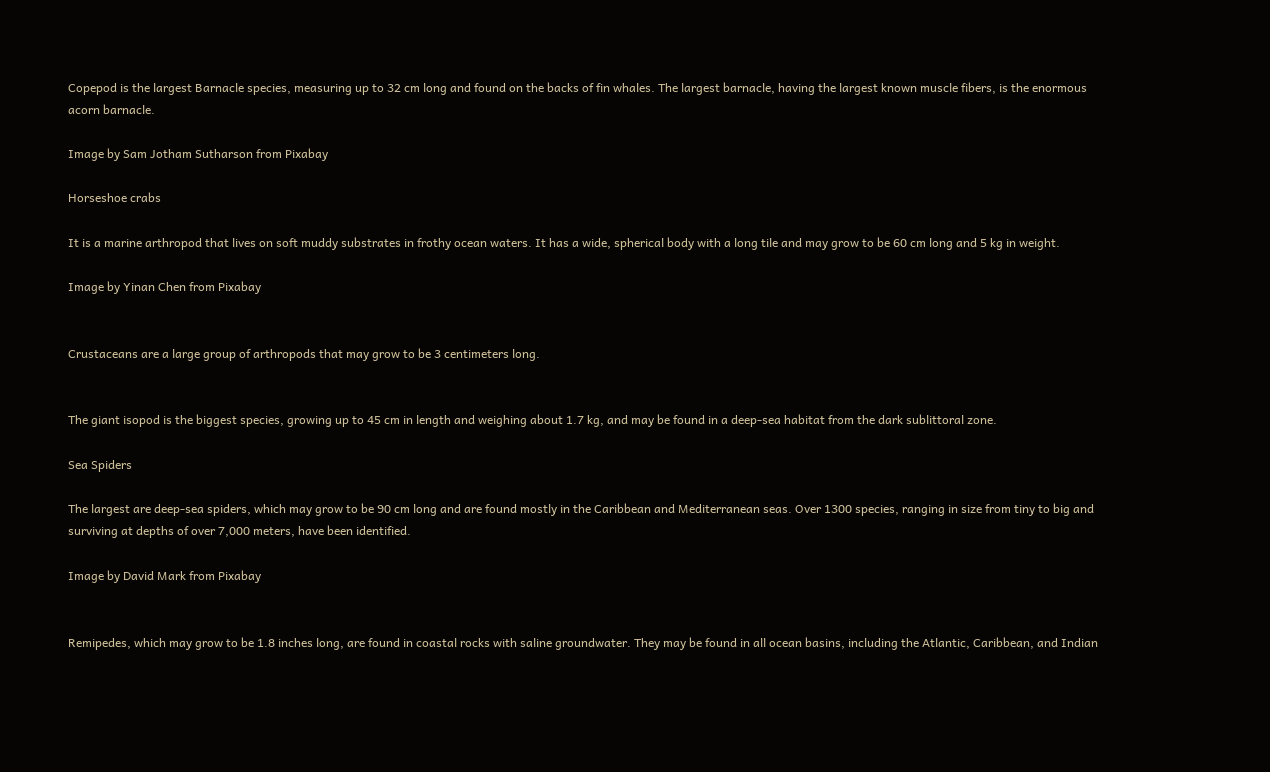Copepod is the largest Barnacle species, measuring up to 32 cm long and found on the backs of fin whales. The largest barnacle, having the largest known muscle fibers, is the enormous acorn barnacle.

Image by Sam Jotham Sutharson from Pixabay

Horseshoe crabs

It is a marine arthropod that lives on soft muddy substrates in frothy ocean waters. It has a wide, spherical body with a long tile and may grow to be 60 cm long and 5 kg in weight.

Image by Yinan Chen from Pixabay


Crustaceans are a large group of arthropods that may grow to be 3 centimeters long.


The giant isopod is the biggest species, growing up to 45 cm in length and weighing about 1.7 kg, and may be found in a deep-sea habitat from the dark sublittoral zone.

Sea Spiders

The largest are deep-sea spiders, which may grow to be 90 cm long and are found mostly in the Caribbean and Mediterranean seas. Over 1300 species, ranging in size from tiny to big and surviving at depths of over 7,000 meters, have been identified.

Image by David Mark from Pixabay


Remipedes, which may grow to be 1.8 inches long, are found in coastal rocks with saline groundwater. They may be found in all ocean basins, including the Atlantic, Caribbean, and Indian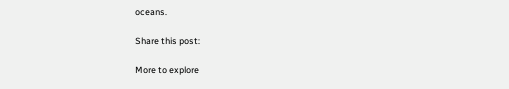oceans.

Share this post:

More to explore